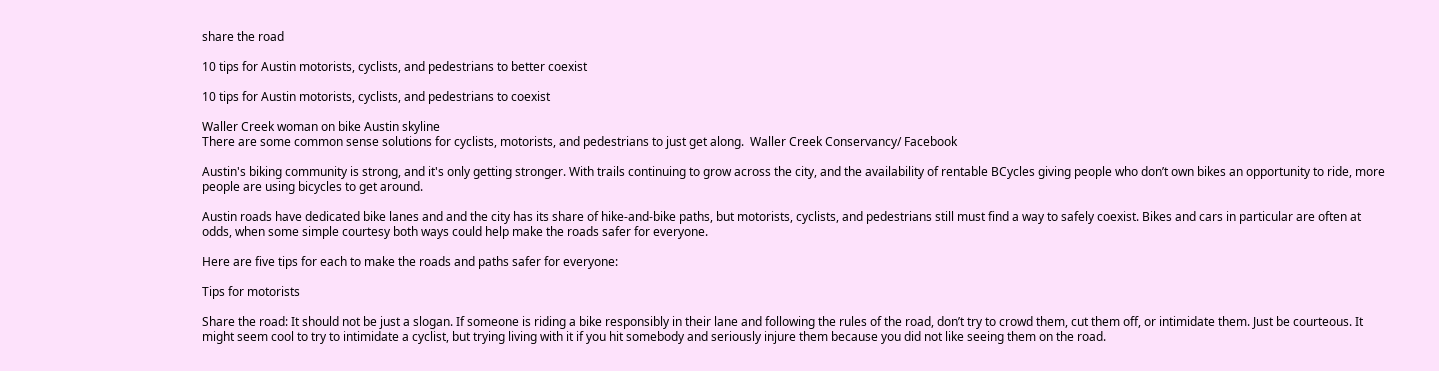share the road

10 tips for Austin motorists, cyclists, and pedestrians to better coexist

10 tips for Austin motorists, cyclists, and pedestrians to coexist

Waller Creek woman on bike Austin skyline
There are some common sense solutions for cyclists, motorists, and pedestrians to just get along.  Waller Creek Conservancy/ Facebook

Austin's biking community is strong, and it's only getting stronger. With trails continuing to grow across the city, and the availability of rentable BCycles giving people who don’t own bikes an opportunity to ride, more people are using bicycles to get around.

Austin roads have dedicated bike lanes and and the city has its share of hike-and-bike paths, but motorists, cyclists, and pedestrians still must find a way to safely coexist. Bikes and cars in particular are often at odds, when some simple courtesy both ways could help make the roads safer for everyone.

Here are five tips for each to make the roads and paths safer for everyone:

Tips for motorists

Share the road: It should not be just a slogan. If someone is riding a bike responsibly in their lane and following the rules of the road, don’t try to crowd them, cut them off, or intimidate them. Just be courteous. It might seem cool to try to intimidate a cyclist, but trying living with it if you hit somebody and seriously injure them because you did not like seeing them on the road.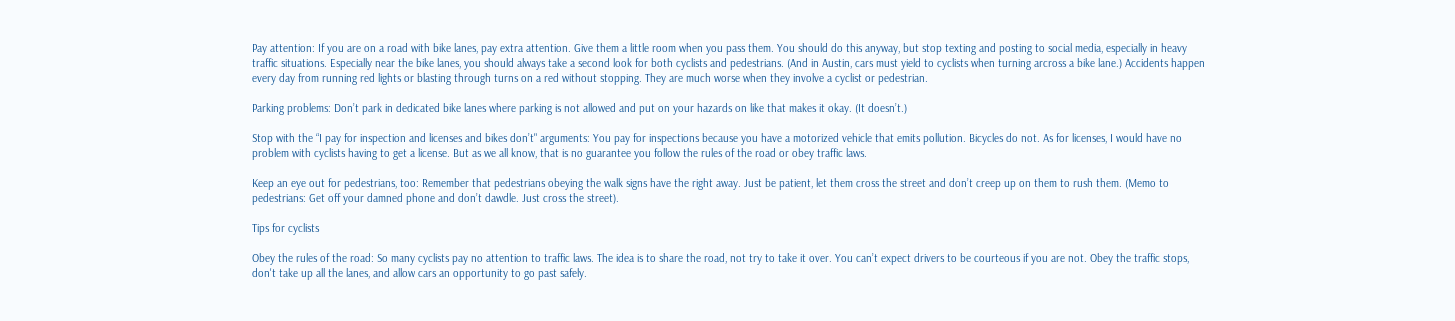Pay attention: If you are on a road with bike lanes, pay extra attention. Give them a little room when you pass them. You should do this anyway, but stop texting and posting to social media, especially in heavy traffic situations. Especially near the bike lanes, you should always take a second look for both cyclists and pedestrians. (And in Austin, cars must yield to cyclists when turning arcross a bike lane.) Accidents happen every day from running red lights or blasting through turns on a red without stopping. They are much worse when they involve a cyclist or pedestrian.

Parking problems: Don’t park in dedicated bike lanes where parking is not allowed and put on your hazards on like that makes it okay. (It doesn’t.)

Stop with the “I pay for inspection and licenses and bikes don’t" arguments: You pay for inspections because you have a motorized vehicle that emits pollution. Bicycles do not. As for licenses, I would have no problem with cyclists having to get a license. But as we all know, that is no guarantee you follow the rules of the road or obey traffic laws.

Keep an eye out for pedestrians, too: Remember that pedestrians obeying the walk signs have the right away. Just be patient, let them cross the street and don’t creep up on them to rush them. (Memo to pedestrians: Get off your damned phone and don’t dawdle. Just cross the street).

Tips for cyclists

Obey the rules of the road: So many cyclists pay no attention to traffic laws. The idea is to share the road, not try to take it over. You can’t expect drivers to be courteous if you are not. Obey the traffic stops, don't take up all the lanes, and allow cars an opportunity to go past safely.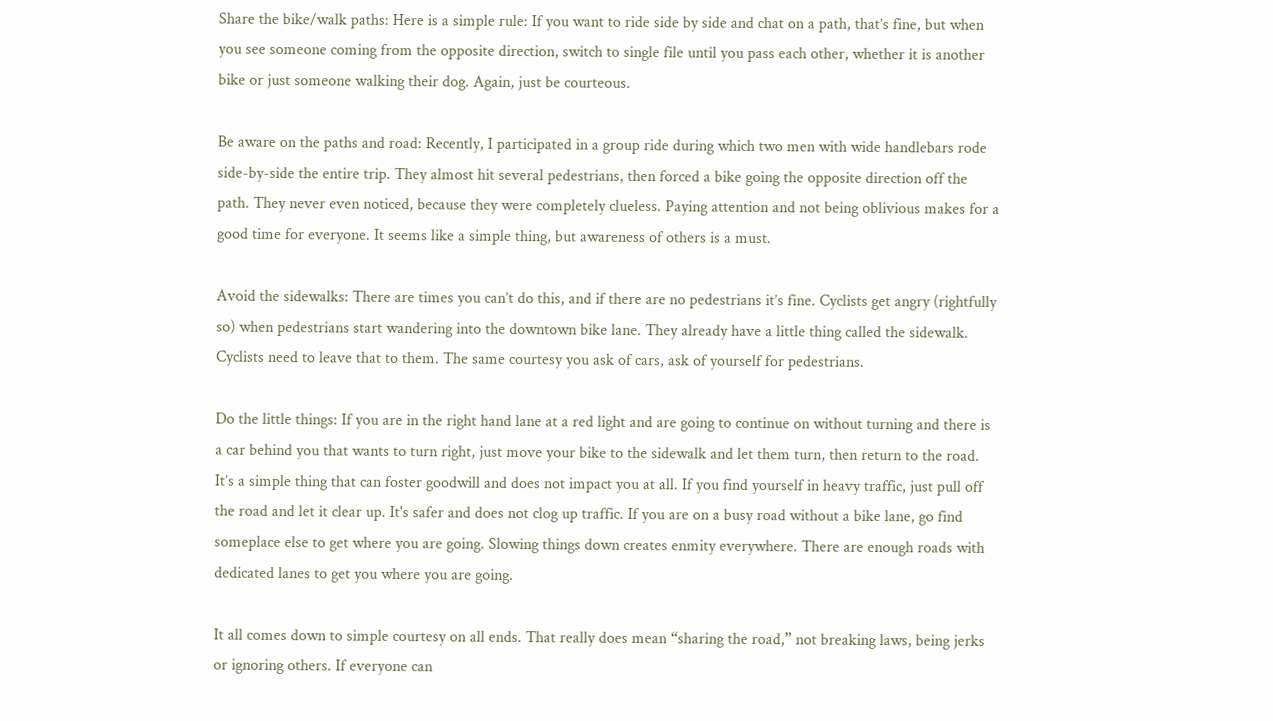Share the bike/walk paths: Here is a simple rule: If you want to ride side by side and chat on a path, that’s fine, but when you see someone coming from the opposite direction, switch to single file until you pass each other, whether it is another bike or just someone walking their dog. Again, just be courteous.

Be aware on the paths and road: Recently, I participated in a group ride during which two men with wide handlebars rode side-by-side the entire trip. They almost hit several pedestrians, then forced a bike going the opposite direction off the path. They never even noticed, because they were completely clueless. Paying attention and not being oblivious makes for a good time for everyone. It seems like a simple thing, but awareness of others is a must.

Avoid the sidewalks: There are times you can’t do this, and if there are no pedestrians it’s fine. Cyclists get angry (rightfully so) when pedestrians start wandering into the downtown bike lane. They already have a little thing called the sidewalk. Cyclists need to leave that to them. The same courtesy you ask of cars, ask of yourself for pedestrians.

Do the little things: If you are in the right hand lane at a red light and are going to continue on without turning and there is a car behind you that wants to turn right, just move your bike to the sidewalk and let them turn, then return to the road. It’s a simple thing that can foster goodwill and does not impact you at all. If you find yourself in heavy traffic, just pull off the road and let it clear up. It's safer and does not clog up traffic. If you are on a busy road without a bike lane, go find someplace else to get where you are going. Slowing things down creates enmity everywhere. There are enough roads with dedicated lanes to get you where you are going.

It all comes down to simple courtesy on all ends. That really does mean “sharing the road,” not breaking laws, being jerks or ignoring others. If everyone can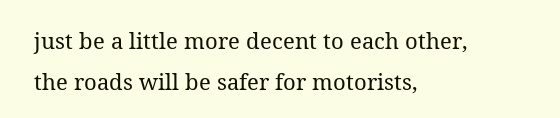just be a little more decent to each other, the roads will be safer for motorists,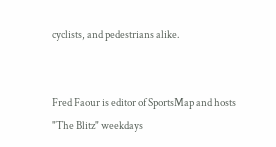cyclists, and pedestrians alike.


Fred Faour is editor of SportsMap and hosts "The Blitz" weekdays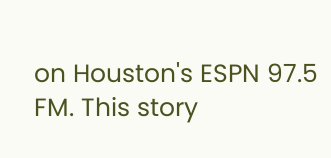on Houston's ESPN 97.5 FM. This story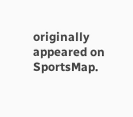originally appeared on SportsMap.